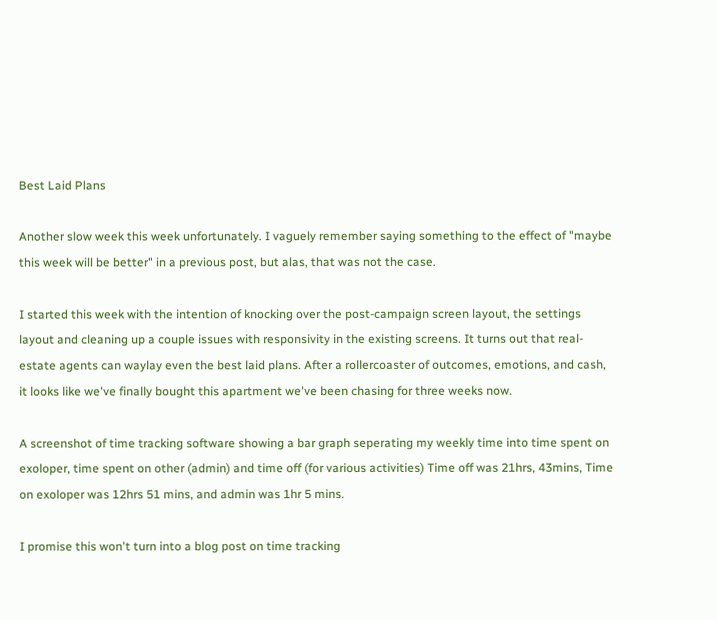Best Laid Plans

Another slow week this week unfortunately. I vaguely remember saying something to the effect of "maybe this week will be better" in a previous post, but alas, that was not the case.

I started this week with the intention of knocking over the post-campaign screen layout, the settings layout and cleaning up a couple issues with responsivity in the existing screens. It turns out that real-estate agents can waylay even the best laid plans. After a rollercoaster of outcomes, emotions, and cash, it looks like we've finally bought this apartment we've been chasing for three weeks now.

A screenshot of time tracking software showing a bar graph seperating my weekly time into time spent on exoloper, time spent on other (admin) and time off (for various activities) Time off was 21hrs, 43mins, Time on exoloper was 12hrs 51 mins, and admin was 1hr 5 mins.

I promise this won't turn into a blog post on time tracking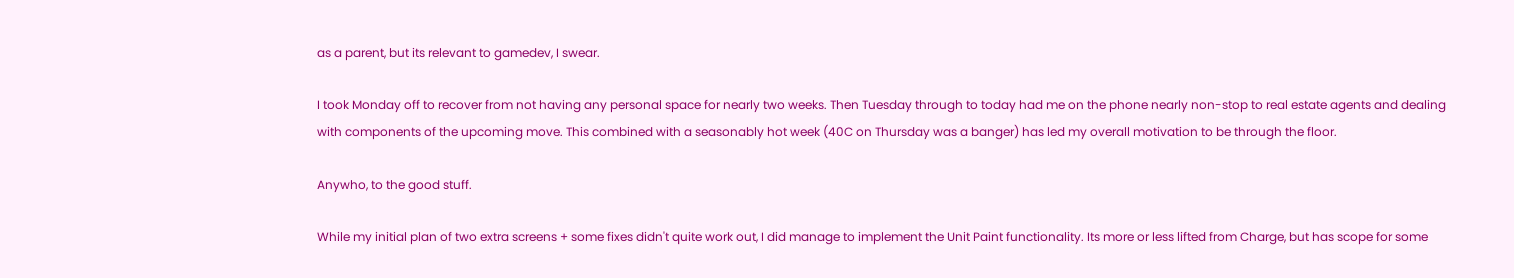as a parent, but its relevant to gamedev, I swear.

I took Monday off to recover from not having any personal space for nearly two weeks. Then Tuesday through to today had me on the phone nearly non-stop to real estate agents and dealing with components of the upcoming move. This combined with a seasonably hot week (40C on Thursday was a banger) has led my overall motivation to be through the floor.

Anywho, to the good stuff.

While my initial plan of two extra screens + some fixes didn't quite work out, I did manage to implement the Unit Paint functionality. Its more or less lifted from Charge, but has scope for some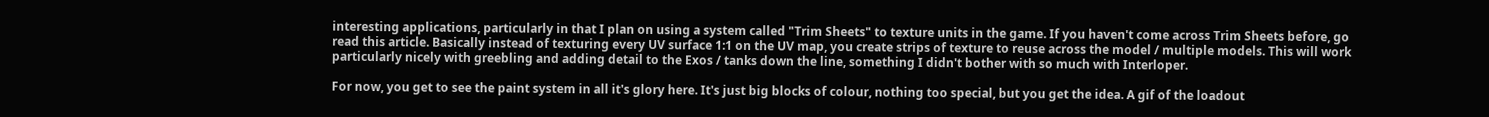interesting applications, particularly in that I plan on using a system called "Trim Sheets" to texture units in the game. If you haven't come across Trim Sheets before, go read this article. Basically instead of texturing every UV surface 1:1 on the UV map, you create strips of texture to reuse across the model / multiple models. This will work particularly nicely with greebling and adding detail to the Exos / tanks down the line, something I didn't bother with so much with Interloper.

For now, you get to see the paint system in all it's glory here. It's just big blocks of colour, nothing too special, but you get the idea. A gif of the loadout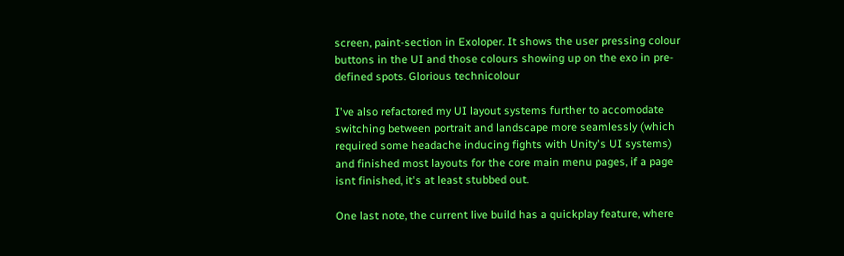screen, paint-section in Exoloper. It shows the user pressing colour buttons in the UI and those colours showing up on the exo in pre-defined spots. Glorious technicolour

I've also refactored my UI layout systems further to accomodate switching between portrait and landscape more seamlessly (which required some headache inducing fights with Unity's UI systems) and finished most layouts for the core main menu pages, if a page isnt finished, it's at least stubbed out.

One last note, the current live build has a quickplay feature, where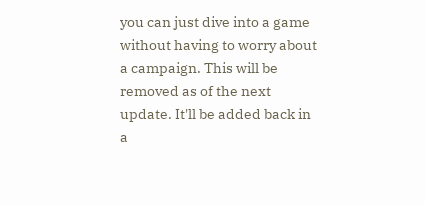you can just dive into a game without having to worry about a campaign. This will be removed as of the next update. It'll be added back in a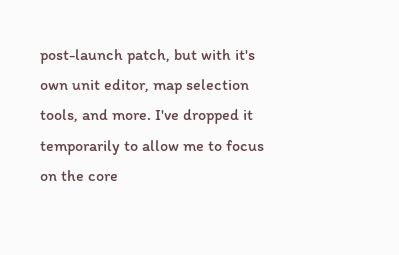post-launch patch, but with it's own unit editor, map selection tools, and more. I've dropped it temporarily to allow me to focus on the core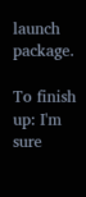launch package.

To finish up: I'm sure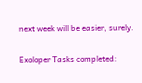next week will be easier, surely.

Exoloper Tasks completed: